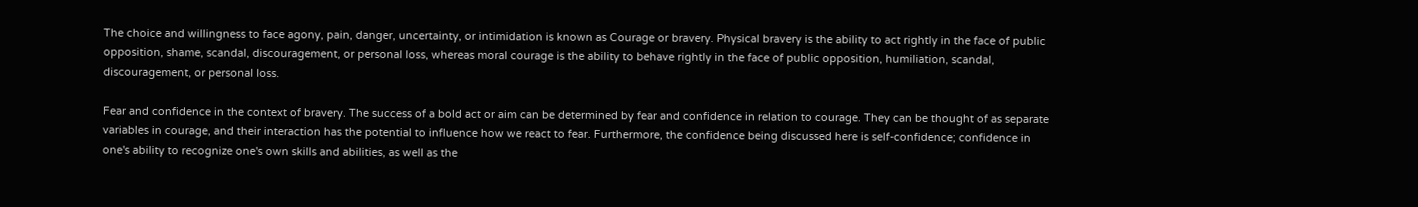The choice and willingness to face agony, pain, danger, uncertainty, or intimidation is known as Courage or bravery. Physical bravery is the ability to act rightly in the face of public opposition, shame, scandal, discouragement, or personal loss, whereas moral courage is the ability to behave rightly in the face of public opposition, humiliation, scandal, discouragement, or personal loss.

Fear and confidence in the context of bravery. The success of a bold act or aim can be determined by fear and confidence in relation to courage. They can be thought of as separate variables in courage, and their interaction has the potential to influence how we react to fear. Furthermore, the confidence being discussed here is self-confidence; confidence in one's ability to recognize one's own skills and abilities, as well as the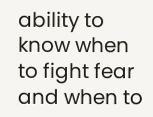ability to know when to fight fear and when to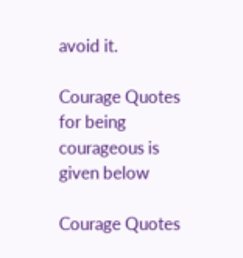avoid it.

Courage Quotes for being courageous is given below

Courage Quotes